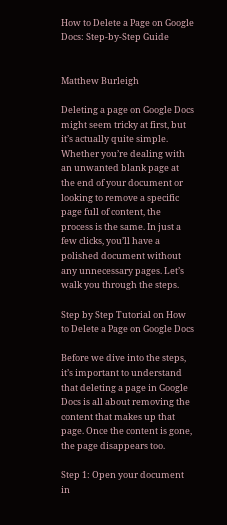How to Delete a Page on Google Docs: Step-by-Step Guide


Matthew Burleigh

Deleting a page on Google Docs might seem tricky at first, but it’s actually quite simple. Whether you’re dealing with an unwanted blank page at the end of your document or looking to remove a specific page full of content, the process is the same. In just a few clicks, you’ll have a polished document without any unnecessary pages. Let’s walk you through the steps.

Step by Step Tutorial on How to Delete a Page on Google Docs

Before we dive into the steps, it’s important to understand that deleting a page in Google Docs is all about removing the content that makes up that page. Once the content is gone, the page disappears too.

Step 1: Open your document in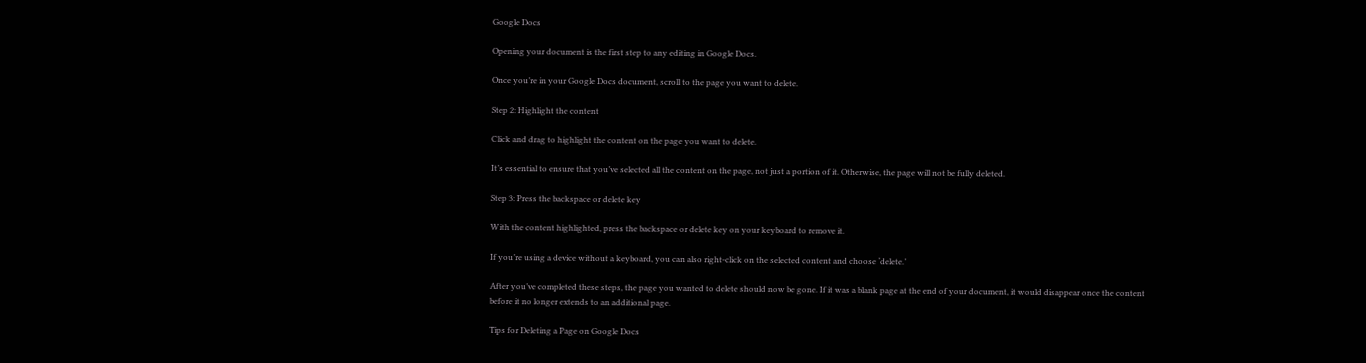Google Docs

Opening your document is the first step to any editing in Google Docs.

Once you’re in your Google Docs document, scroll to the page you want to delete.

Step 2: Highlight the content

Click and drag to highlight the content on the page you want to delete.

It’s essential to ensure that you’ve selected all the content on the page, not just a portion of it. Otherwise, the page will not be fully deleted.

Step 3: Press the backspace or delete key

With the content highlighted, press the backspace or delete key on your keyboard to remove it.

If you’re using a device without a keyboard, you can also right-click on the selected content and choose ‘delete.’

After you’ve completed these steps, the page you wanted to delete should now be gone. If it was a blank page at the end of your document, it would disappear once the content before it no longer extends to an additional page.

Tips for Deleting a Page on Google Docs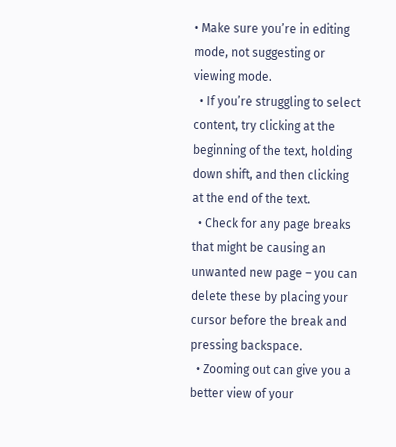• Make sure you’re in editing mode, not suggesting or viewing mode.
  • If you’re struggling to select content, try clicking at the beginning of the text, holding down shift, and then clicking at the end of the text.
  • Check for any page breaks that might be causing an unwanted new page – you can delete these by placing your cursor before the break and pressing backspace.
  • Zooming out can give you a better view of your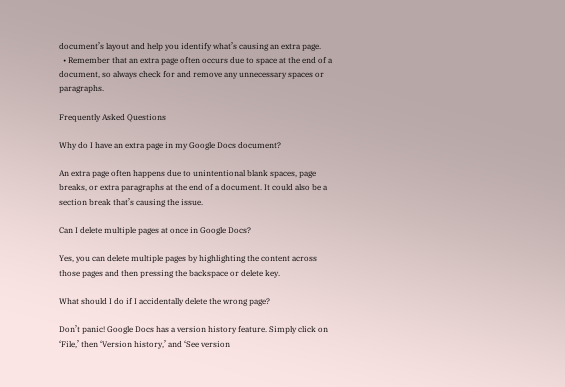document’s layout and help you identify what’s causing an extra page.
  • Remember that an extra page often occurs due to space at the end of a document, so always check for and remove any unnecessary spaces or paragraphs.

Frequently Asked Questions

Why do I have an extra page in my Google Docs document?

An extra page often happens due to unintentional blank spaces, page breaks, or extra paragraphs at the end of a document. It could also be a section break that’s causing the issue.

Can I delete multiple pages at once in Google Docs?

Yes, you can delete multiple pages by highlighting the content across those pages and then pressing the backspace or delete key.

What should I do if I accidentally delete the wrong page?

Don’t panic! Google Docs has a version history feature. Simply click on ‘File,’ then ‘Version history,’ and ‘See version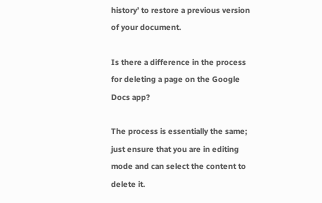history’ to restore a previous version of your document.

Is there a difference in the process for deleting a page on the Google Docs app?

The process is essentially the same; just ensure that you are in editing mode and can select the content to delete it.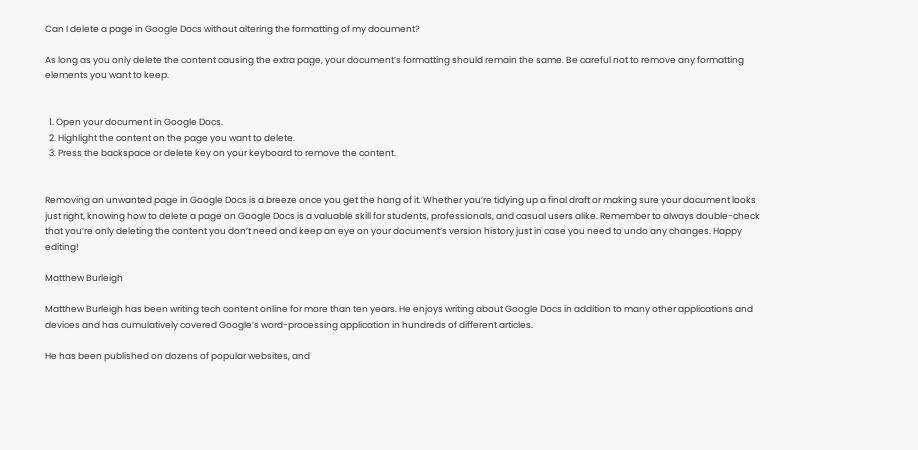Can I delete a page in Google Docs without altering the formatting of my document?

As long as you only delete the content causing the extra page, your document’s formatting should remain the same. Be careful not to remove any formatting elements you want to keep.


  1. Open your document in Google Docs.
  2. Highlight the content on the page you want to delete.
  3. Press the backspace or delete key on your keyboard to remove the content.


Removing an unwanted page in Google Docs is a breeze once you get the hang of it. Whether you’re tidying up a final draft or making sure your document looks just right, knowing how to delete a page on Google Docs is a valuable skill for students, professionals, and casual users alike. Remember to always double-check that you’re only deleting the content you don’t need and keep an eye on your document’s version history just in case you need to undo any changes. Happy editing!

Matthew Burleigh

Matthew Burleigh has been writing tech content online for more than ten years. He enjoys writing about Google Docs in addition to many other applications and devices and has cumulatively covered Google’s word-processing application in hundreds of different articles.

He has been published on dozens of popular websites, and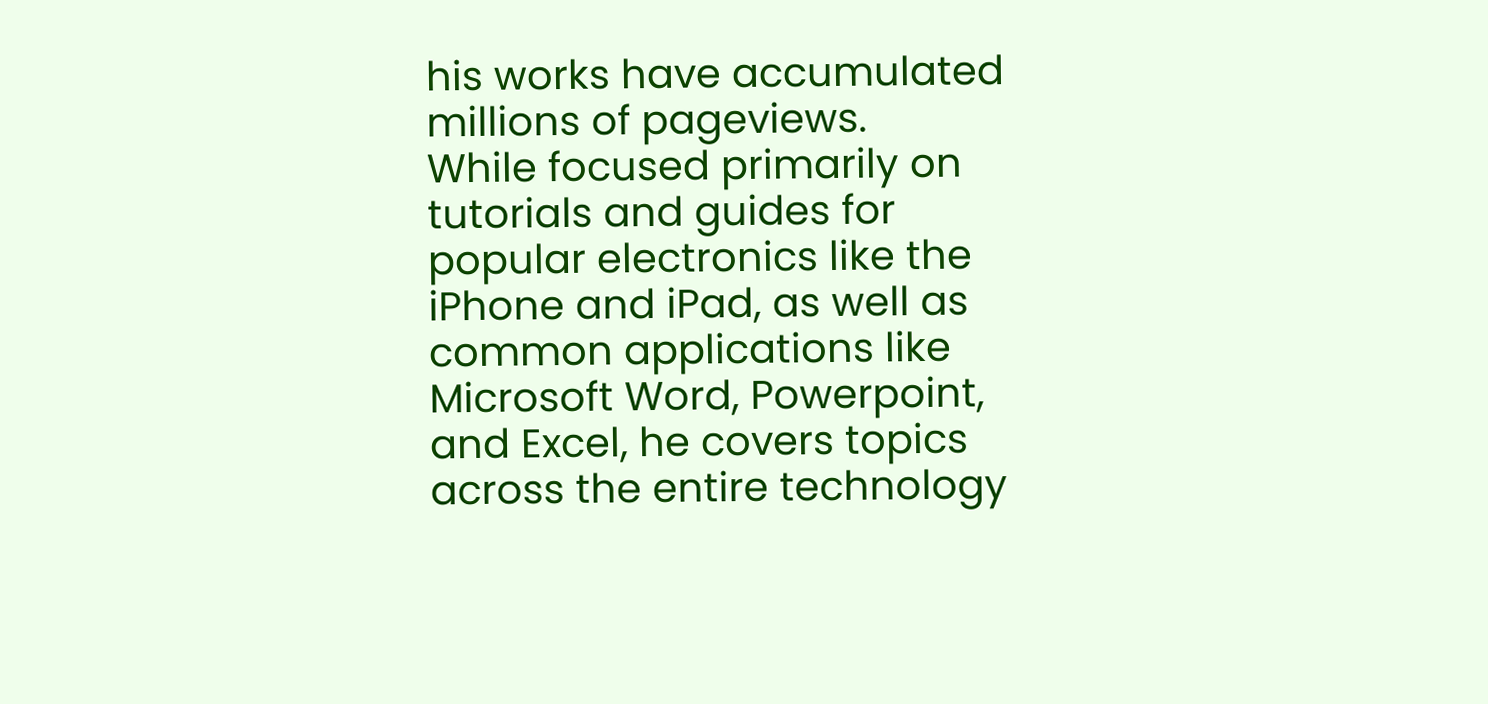his works have accumulated millions of pageviews.
While focused primarily on tutorials and guides for popular electronics like the iPhone and iPad, as well as common applications like Microsoft Word, Powerpoint, and Excel, he covers topics across the entire technology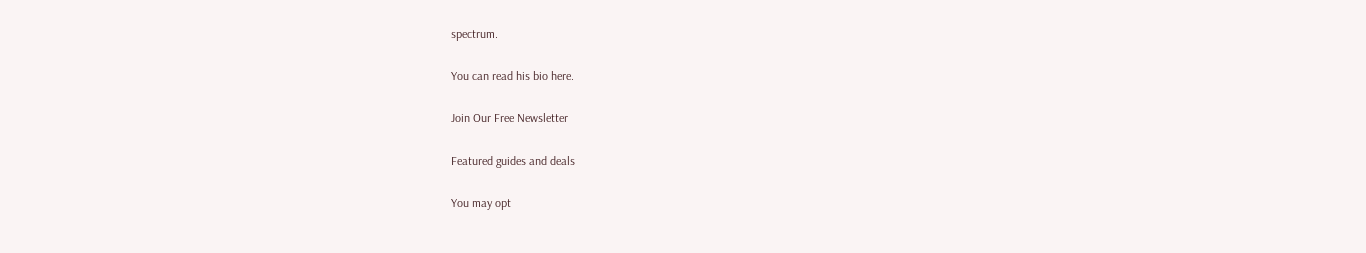spectrum.

You can read his bio here.

Join Our Free Newsletter

Featured guides and deals

You may opt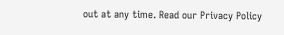out at any time. Read our Privacy Policy